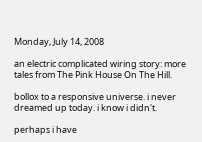Monday, July 14, 2008

an electric complicated wiring story: more tales from The Pink House On The Hill.

bollox to a responsive universe. i never dreamed up today. i know i didn't.

perhaps i have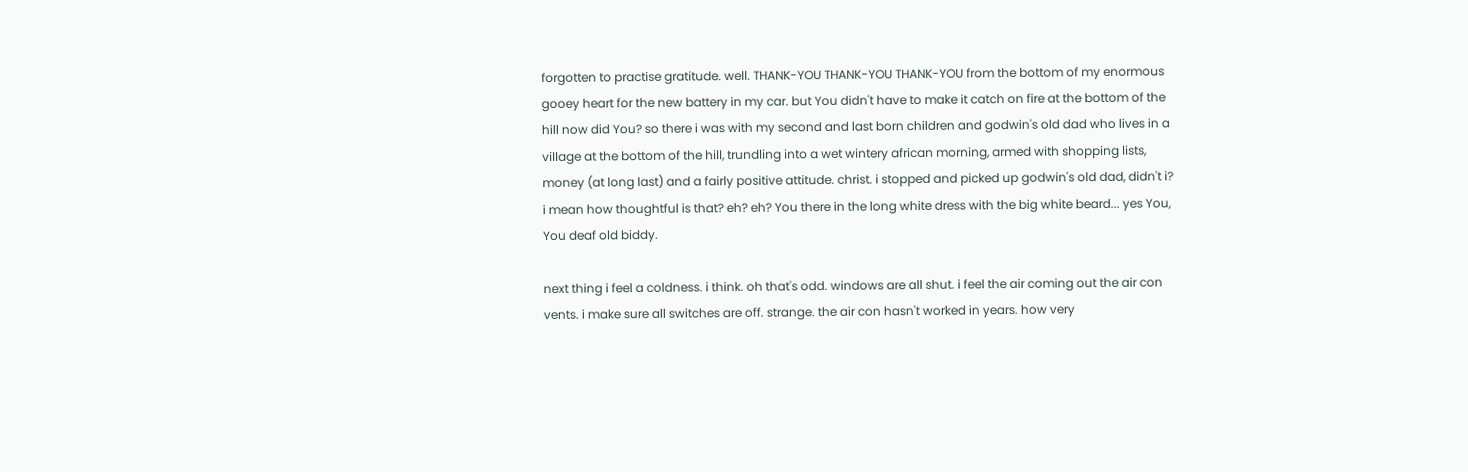forgotten to practise gratitude. well. THANK-YOU THANK-YOU THANK-YOU from the bottom of my enormous gooey heart for the new battery in my car. but You didn't have to make it catch on fire at the bottom of the hill now did You? so there i was with my second and last born children and godwin's old dad who lives in a village at the bottom of the hill, trundling into a wet wintery african morning, armed with shopping lists, money (at long last) and a fairly positive attitude. christ. i stopped and picked up godwin's old dad, didn't i? i mean how thoughtful is that? eh? eh? You there in the long white dress with the big white beard... yes You, You deaf old biddy.

next thing i feel a coldness. i think. oh that's odd. windows are all shut. i feel the air coming out the air con vents. i make sure all switches are off. strange. the air con hasn't worked in years. how very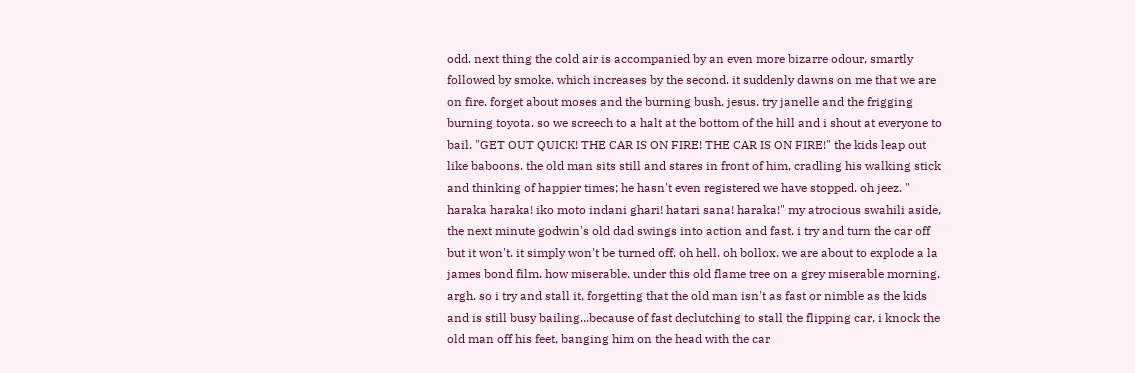odd. next thing the cold air is accompanied by an even more bizarre odour, smartly followed by smoke. which increases by the second. it suddenly dawns on me that we are on fire. forget about moses and the burning bush. jesus. try janelle and the frigging burning toyota. so we screech to a halt at the bottom of the hill and i shout at everyone to bail. "GET OUT QUICK! THE CAR IS ON FIRE! THE CAR IS ON FIRE!" the kids leap out like baboons. the old man sits still and stares in front of him, cradling his walking stick and thinking of happier times; he hasn't even registered we have stopped. oh jeez. " haraka haraka! iko moto indani ghari! hatari sana! haraka!" my atrocious swahili aside, the next minute godwin's old dad swings into action and fast. i try and turn the car off but it won't. it simply won't be turned off. oh hell. oh bollox. we are about to explode a la james bond film. how miserable. under this old flame tree on a grey miserable morning. argh. so i try and stall it, forgetting that the old man isn't as fast or nimble as the kids and is still busy bailing...because of fast declutching to stall the flipping car, i knock the old man off his feet, banging him on the head with the car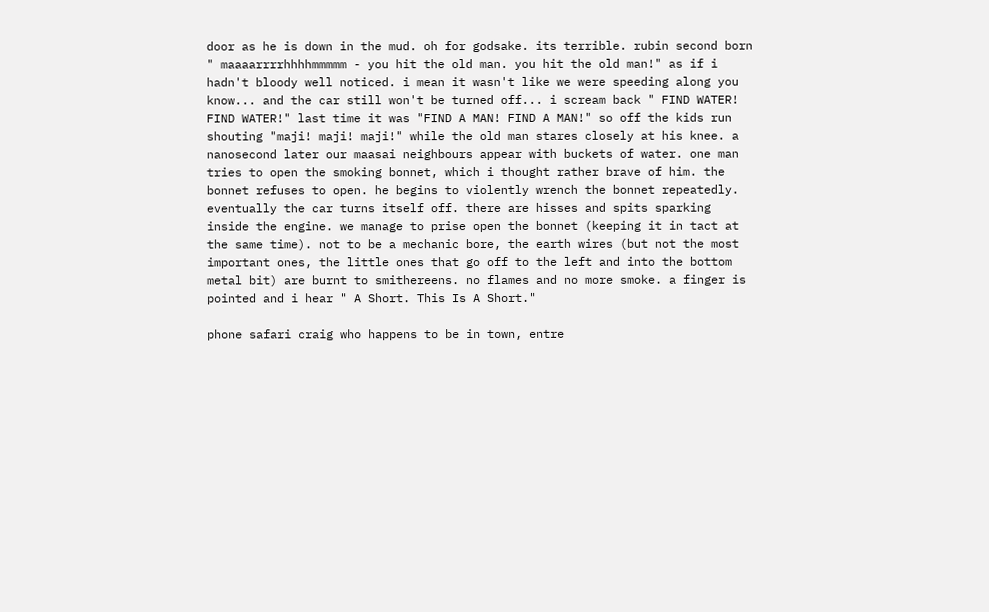door as he is down in the mud. oh for godsake. its terrible. rubin second born " maaaarrrrhhhhmmmmm - you hit the old man. you hit the old man!" as if i hadn't bloody well noticed. i mean it wasn't like we were speeding along you know... and the car still won't be turned off... i scream back " FIND WATER! FIND WATER!" last time it was "FIND A MAN! FIND A MAN!" so off the kids run shouting "maji! maji! maji!" while the old man stares closely at his knee. a nanosecond later our maasai neighbours appear with buckets of water. one man tries to open the smoking bonnet, which i thought rather brave of him. the bonnet refuses to open. he begins to violently wrench the bonnet repeatedly. eventually the car turns itself off. there are hisses and spits sparking inside the engine. we manage to prise open the bonnet (keeping it in tact at the same time). not to be a mechanic bore, the earth wires (but not the most important ones, the little ones that go off to the left and into the bottom metal bit) are burnt to smithereens. no flames and no more smoke. a finger is pointed and i hear " A Short. This Is A Short."

phone safari craig who happens to be in town, entre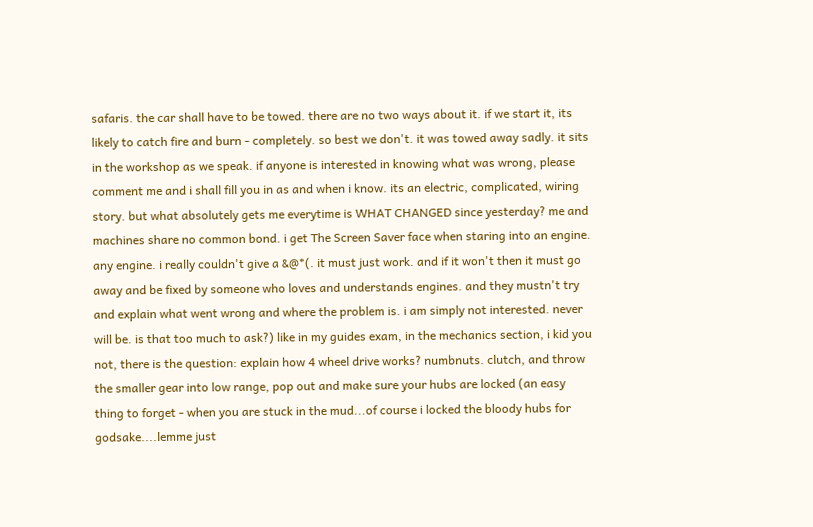safaris. the car shall have to be towed. there are no two ways about it. if we start it, its likely to catch fire and burn - completely. so best we don't. it was towed away sadly. it sits in the workshop as we speak. if anyone is interested in knowing what was wrong, please comment me and i shall fill you in as and when i know. its an electric, complicated, wiring story. but what absolutely gets me everytime is WHAT CHANGED since yesterday? me and machines share no common bond. i get The Screen Saver face when staring into an engine. any engine. i really couldn't give a &@*(. it must just work. and if it won't then it must go away and be fixed by someone who loves and understands engines. and they mustn't try and explain what went wrong and where the problem is. i am simply not interested. never will be. is that too much to ask?) like in my guides exam, in the mechanics section, i kid you not, there is the question: explain how 4 wheel drive works? numbnuts. clutch, and throw the smaller gear into low range, pop out and make sure your hubs are locked (an easy thing to forget - when you are stuck in the mud...of course i locked the bloody hubs for godsake....lemme just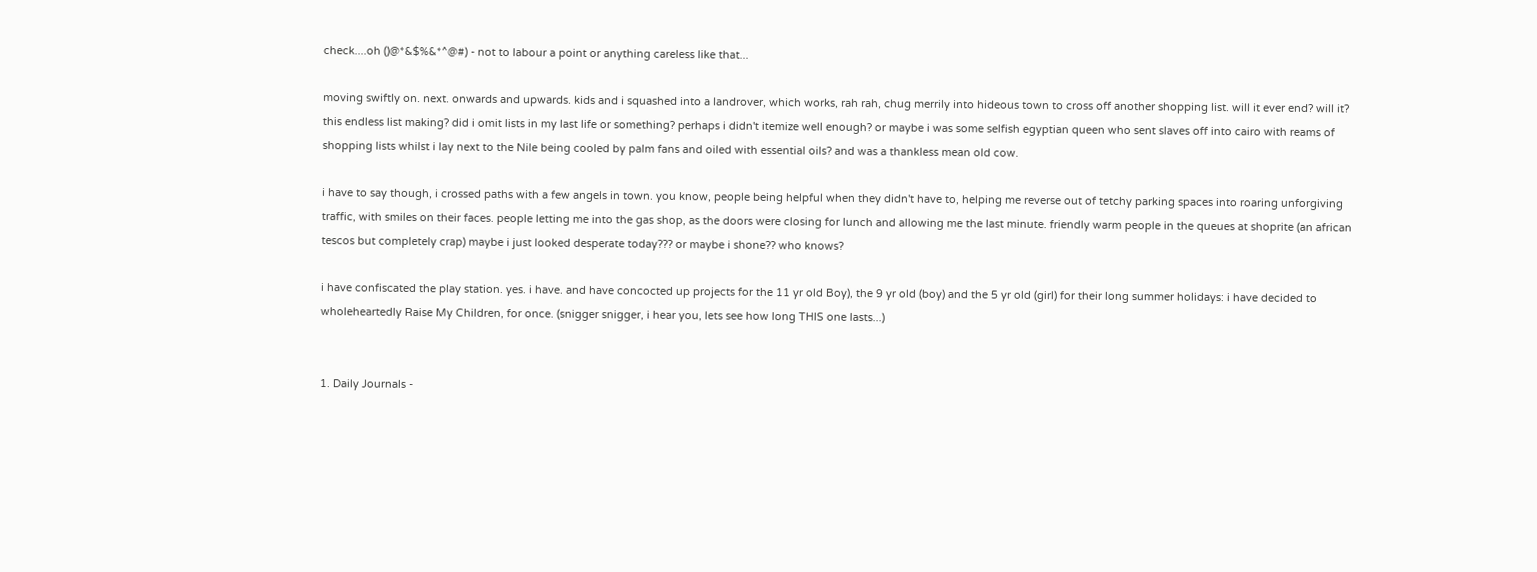check....oh ()@*&$%&*^@#) - not to labour a point or anything careless like that...

moving swiftly on. next. onwards and upwards. kids and i squashed into a landrover, which works, rah rah, chug merrily into hideous town to cross off another shopping list. will it ever end? will it? this endless list making? did i omit lists in my last life or something? perhaps i didn't itemize well enough? or maybe i was some selfish egyptian queen who sent slaves off into cairo with reams of shopping lists whilst i lay next to the Nile being cooled by palm fans and oiled with essential oils? and was a thankless mean old cow.

i have to say though, i crossed paths with a few angels in town. you know, people being helpful when they didn't have to, helping me reverse out of tetchy parking spaces into roaring unforgiving traffic, with smiles on their faces. people letting me into the gas shop, as the doors were closing for lunch and allowing me the last minute. friendly warm people in the queues at shoprite (an african tescos but completely crap) maybe i just looked desperate today??? or maybe i shone?? who knows?

i have confiscated the play station. yes. i have. and have concocted up projects for the 11 yr old Boy), the 9 yr old (boy) and the 5 yr old (girl) for their long summer holidays: i have decided to wholeheartedly Raise My Children, for once. (snigger snigger, i hear you, lets see how long THIS one lasts...)


1. Daily Journals -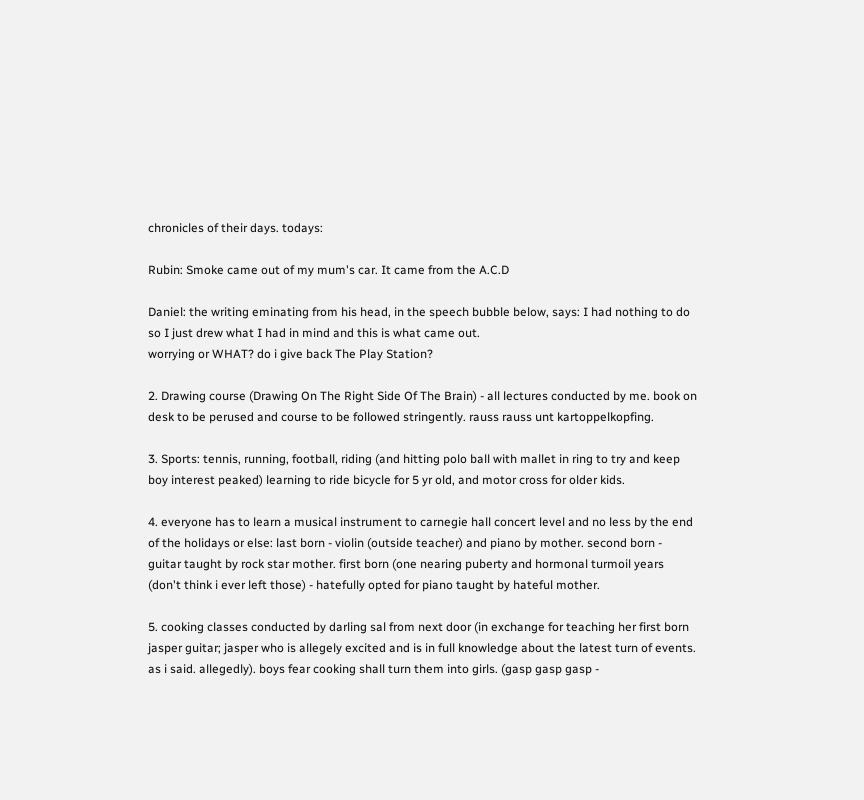chronicles of their days. todays:

Rubin: Smoke came out of my mum's car. It came from the A.C.D

Daniel: the writing eminating from his head, in the speech bubble below, says: I had nothing to do so I just drew what I had in mind and this is what came out.
worrying or WHAT? do i give back The Play Station?

2. Drawing course (Drawing On The Right Side Of The Brain) - all lectures conducted by me. book on desk to be perused and course to be followed stringently. rauss rauss unt kartoppelkopfing.

3. Sports: tennis, running, football, riding (and hitting polo ball with mallet in ring to try and keep boy interest peaked) learning to ride bicycle for 5 yr old, and motor cross for older kids.

4. everyone has to learn a musical instrument to carnegie hall concert level and no less by the end of the holidays or else: last born - violin (outside teacher) and piano by mother. second born - guitar taught by rock star mother. first born (one nearing puberty and hormonal turmoil years (don't think i ever left those) - hatefully opted for piano taught by hateful mother.

5. cooking classes conducted by darling sal from next door (in exchange for teaching her first born jasper guitar; jasper who is allegely excited and is in full knowledge about the latest turn of events. as i said. allegedly). boys fear cooking shall turn them into girls. (gasp gasp gasp -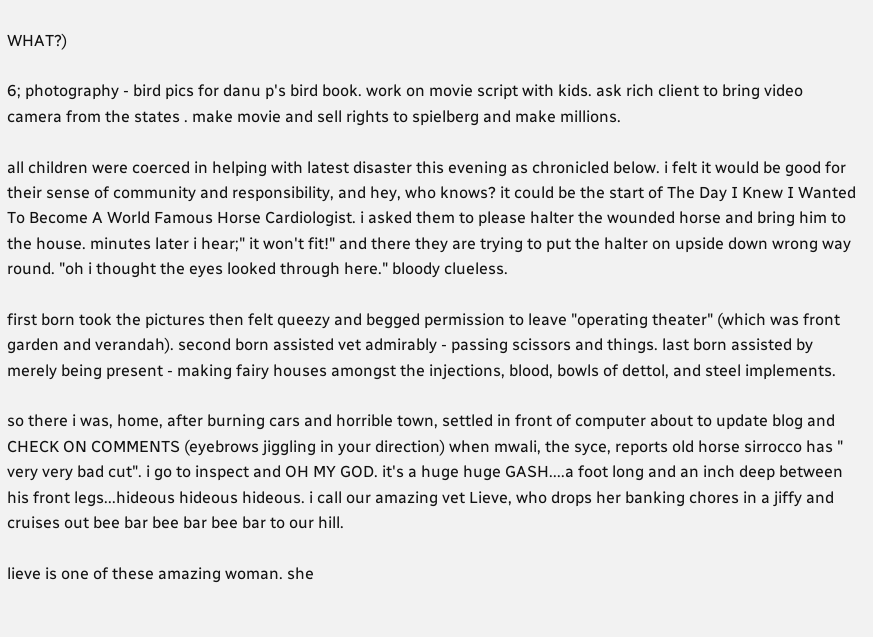WHAT?)

6; photography - bird pics for danu p's bird book. work on movie script with kids. ask rich client to bring video camera from the states . make movie and sell rights to spielberg and make millions.

all children were coerced in helping with latest disaster this evening as chronicled below. i felt it would be good for their sense of community and responsibility, and hey, who knows? it could be the start of The Day I Knew I Wanted To Become A World Famous Horse Cardiologist. i asked them to please halter the wounded horse and bring him to the house. minutes later i hear;" it won't fit!" and there they are trying to put the halter on upside down wrong way round. "oh i thought the eyes looked through here." bloody clueless.

first born took the pictures then felt queezy and begged permission to leave "operating theater" (which was front garden and verandah). second born assisted vet admirably - passing scissors and things. last born assisted by merely being present - making fairy houses amongst the injections, blood, bowls of dettol, and steel implements.

so there i was, home, after burning cars and horrible town, settled in front of computer about to update blog and CHECK ON COMMENTS (eyebrows jiggling in your direction) when mwali, the syce, reports old horse sirrocco has " very very bad cut". i go to inspect and OH MY GOD. it's a huge huge GASH....a foot long and an inch deep between his front legs...hideous hideous hideous. i call our amazing vet Lieve, who drops her banking chores in a jiffy and cruises out bee bar bee bar bee bar to our hill.

lieve is one of these amazing woman. she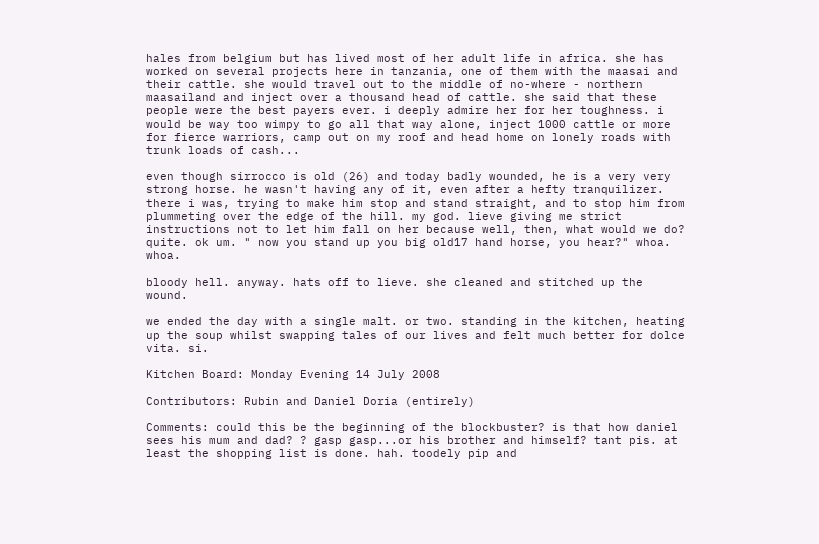hales from belgium but has lived most of her adult life in africa. she has worked on several projects here in tanzania, one of them with the maasai and their cattle. she would travel out to the middle of no-where - northern maasailand and inject over a thousand head of cattle. she said that these people were the best payers ever. i deeply admire her for her toughness. i would be way too wimpy to go all that way alone, inject 1000 cattle or more for fierce warriors, camp out on my roof and head home on lonely roads with trunk loads of cash...

even though sirrocco is old (26) and today badly wounded, he is a very very strong horse. he wasn't having any of it, even after a hefty tranquilizer. there i was, trying to make him stop and stand straight, and to stop him from plummeting over the edge of the hill. my god. lieve giving me strict instructions not to let him fall on her because well, then, what would we do? quite. ok um. " now you stand up you big old17 hand horse, you hear?" whoa. whoa.

bloody hell. anyway. hats off to lieve. she cleaned and stitched up the wound.

we ended the day with a single malt. or two. standing in the kitchen, heating up the soup whilst swapping tales of our lives and felt much better for dolce vita. si.

Kitchen Board: Monday Evening 14 July 2008

Contributors: Rubin and Daniel Doria (entirely)

Comments: could this be the beginning of the blockbuster? is that how daniel sees his mum and dad? ? gasp gasp...or his brother and himself? tant pis. at least the shopping list is done. hah. toodely pip and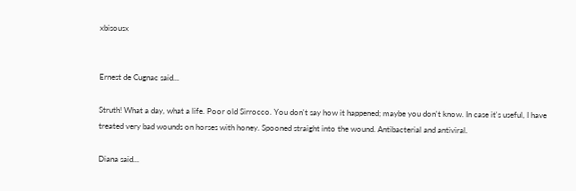xbisousx


Ernest de Cugnac said...

Struth! What a day, what a life. Poor old Sirrocco. You don't say how it happened; maybe you don't know. In case it's useful, I have treated very bad wounds on horses with honey. Spooned straight into the wound. Antibacterial and antiviral.

Diana said...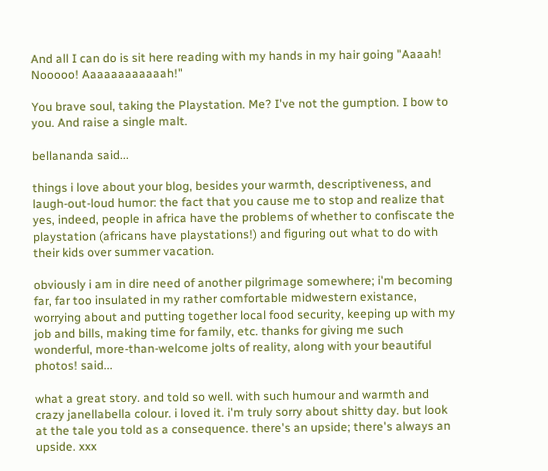And all I can do is sit here reading with my hands in my hair going "Aaaah! Nooooo! Aaaaaaaaaaaah!"

You brave soul, taking the Playstation. Me? I've not the gumption. I bow to you. And raise a single malt.

bellananda said...

things i love about your blog, besides your warmth, descriptiveness, and laugh-out-loud humor: the fact that you cause me to stop and realize that yes, indeed, people in africa have the problems of whether to confiscate the playstation (africans have playstations!) and figuring out what to do with their kids over summer vacation.

obviously i am in dire need of another pilgrimage somewhere; i'm becoming far, far too insulated in my rather comfortable midwestern existance, worrying about and putting together local food security, keeping up with my job and bills, making time for family, etc. thanks for giving me such wonderful, more-than-welcome jolts of reality, along with your beautiful photos! said...

what a great story. and told so well. with such humour and warmth and crazy janellabella colour. i loved it. i'm truly sorry about shitty day. but look at the tale you told as a consequence. there's an upside; there's always an upside. xxx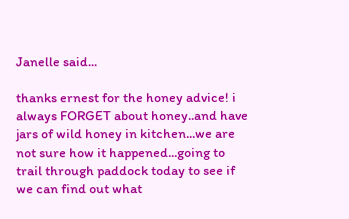Janelle said...

thanks ernest for the honey advice! i always FORGET about honey..and have jars of wild honey in kitchen...we are not sure how it happened...going to trail through paddock today to see if we can find out what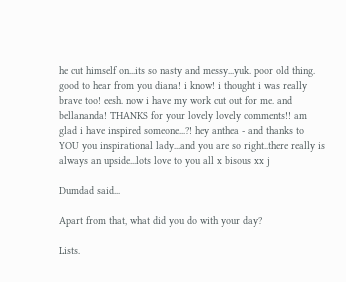he cut himself on...its so nasty and messy...yuk. poor old thing. good to hear from you diana! i know! i thought i was really brave too! eesh. now i have my work cut out for me. and bellananda! THANKS for your lovely lovely comments!! am glad i have inspired someone...?! hey anthea - and thanks to YOU you inspirational lady...and you are so right..there really is always an upside...lots love to you all x bisous xx j

Dumdad said...

Apart from that, what did you do with your day?

Lists.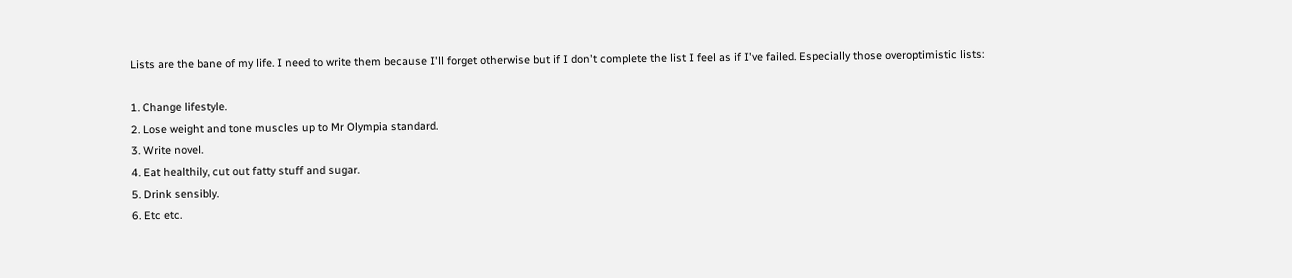Lists are the bane of my life. I need to write them because I'll forget otherwise but if I don't complete the list I feel as if I've failed. Especially those overoptimistic lists:

1. Change lifestyle.
2. Lose weight and tone muscles up to Mr Olympia standard.
3. Write novel.
4. Eat healthily, cut out fatty stuff and sugar.
5. Drink sensibly.
6. Etc etc.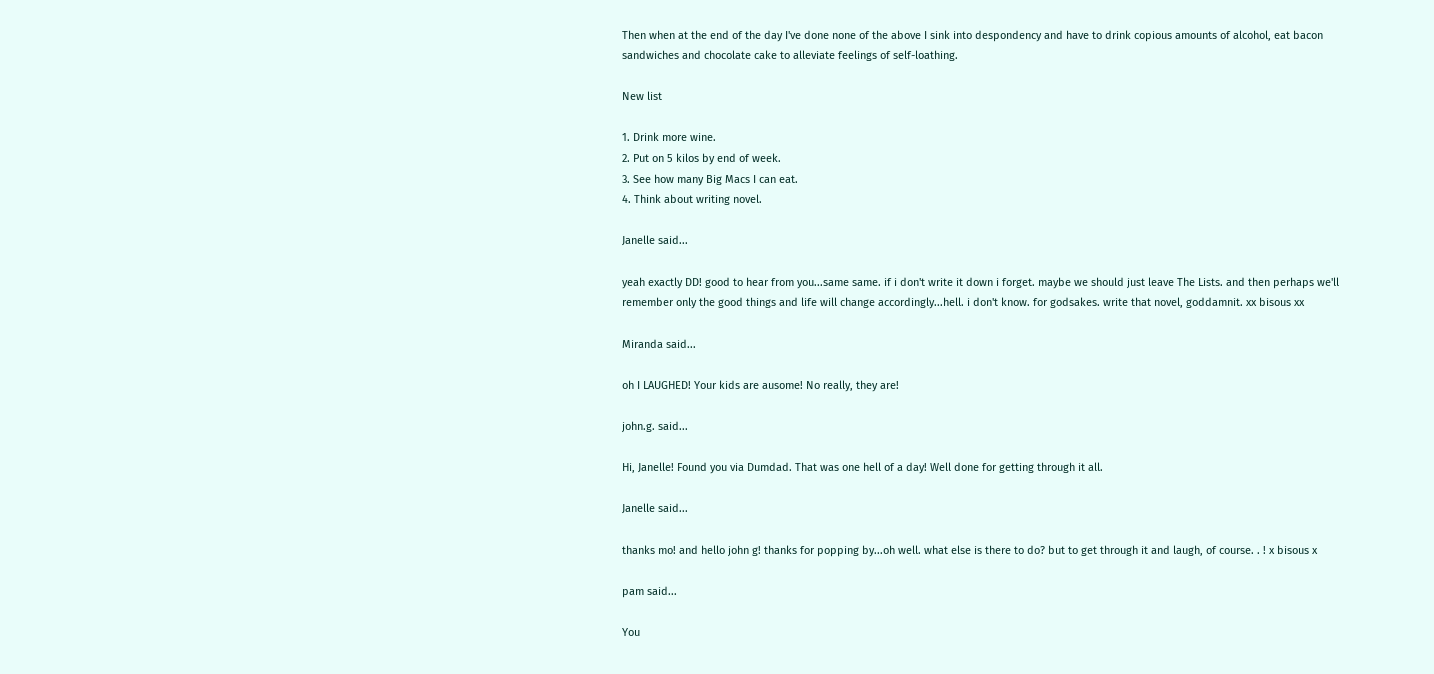Then when at the end of the day I've done none of the above I sink into despondency and have to drink copious amounts of alcohol, eat bacon sandwiches and chocolate cake to alleviate feelings of self-loathing.

New list

1. Drink more wine.
2. Put on 5 kilos by end of week.
3. See how many Big Macs I can eat.
4. Think about writing novel.

Janelle said...

yeah exactly DD! good to hear from you...same same. if i don't write it down i forget. maybe we should just leave The Lists. and then perhaps we'll remember only the good things and life will change accordingly...hell. i don't know. for godsakes. write that novel, goddamnit. xx bisous xx

Miranda said...

oh I LAUGHED! Your kids are ausome! No really, they are!

john.g. said...

Hi, Janelle! Found you via Dumdad. That was one hell of a day! Well done for getting through it all.

Janelle said...

thanks mo! and hello john g! thanks for popping by...oh well. what else is there to do? but to get through it and laugh, of course. . ! x bisous x

pam said...

You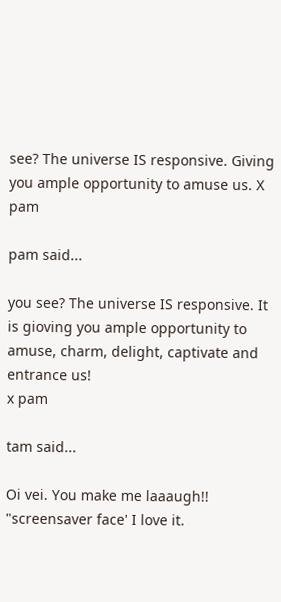see? The universe IS responsive. Giving you ample opportunity to amuse us. X pam

pam said...

you see? The universe IS responsive. It is gioving you ample opportunity to amuse, charm, delight, captivate and entrance us!
x pam

tam said...

Oi vei. You make me laaaugh!! "screensaver face' I love it.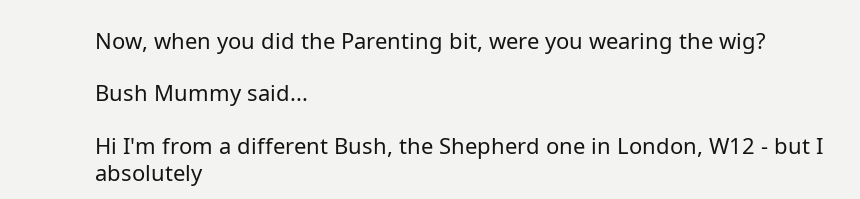Now, when you did the Parenting bit, were you wearing the wig?

Bush Mummy said...

Hi I'm from a different Bush, the Shepherd one in London, W12 - but I absolutely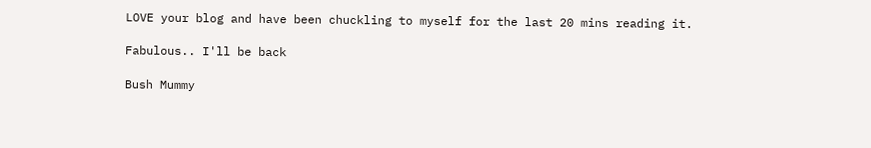LOVE your blog and have been chuckling to myself for the last 20 mins reading it.

Fabulous.. I'll be back

Bush Mummy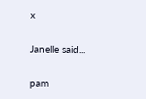x

Janelle said...

pam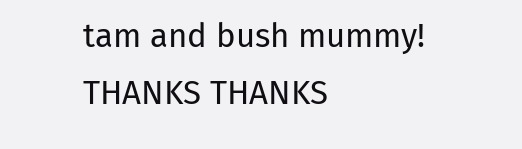tam and bush mummy! THANKS THANKS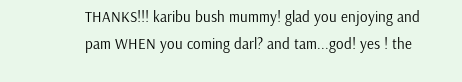THANKS!!! karibu bush mummy! glad you enjoying and pam WHEN you coming darl? and tam...god! yes ! the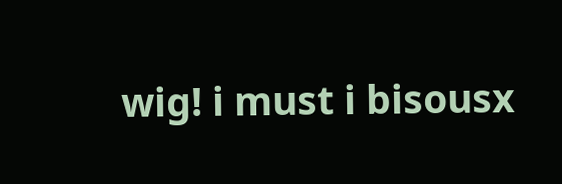wig! i must i bisousx